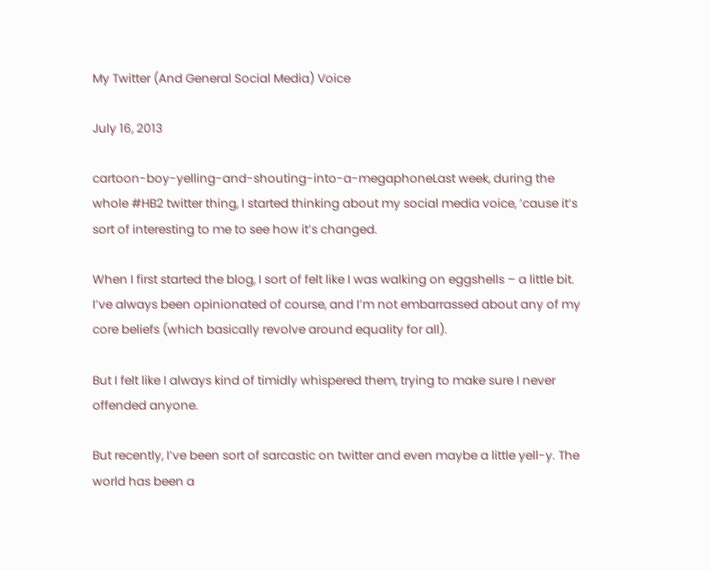My Twitter (And General Social Media) Voice

July 16, 2013

cartoon-boy-yelling-and-shouting-into-a-megaphoneLast week, during the whole #HB2 twitter thing, I started thinking about my social media voice, ’cause it’s sort of interesting to me to see how it’s changed.

When I first started the blog, I sort of felt like I was walking on eggshells – a little bit. I’ve always been opinionated of course, and I’m not embarrassed about any of my core beliefs (which basically revolve around equality for all).

But I felt like I always kind of timidly whispered them, trying to make sure I never offended anyone.

But recently, I’ve been sort of sarcastic on twitter and even maybe a little yell-y. The world has been a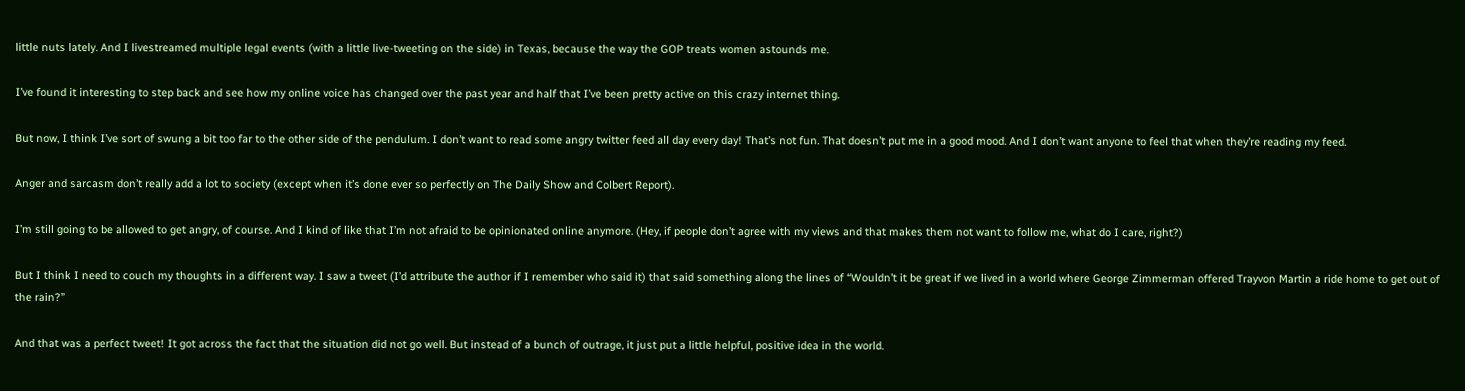little nuts lately. And I livestreamed multiple legal events (with a little live-tweeting on the side) in Texas, because the way the GOP treats women astounds me.

I’ve found it interesting to step back and see how my online voice has changed over the past year and half that I’ve been pretty active on this crazy internet thing.

But now, I think I’ve sort of swung a bit too far to the other side of the pendulum. I don’t want to read some angry twitter feed all day every day! That’s not fun. That doesn’t put me in a good mood. And I don’t want anyone to feel that when they’re reading my feed.

Anger and sarcasm don’t really add a lot to society (except when it’s done ever so perfectly on The Daily Show and Colbert Report).

I’m still going to be allowed to get angry, of course. And I kind of like that I’m not afraid to be opinionated online anymore. (Hey, if people don’t agree with my views and that makes them not want to follow me, what do I care, right?)

But I think I need to couch my thoughts in a different way. I saw a tweet (I’d attribute the author if I remember who said it) that said something along the lines of “Wouldn’t it be great if we lived in a world where George Zimmerman offered Trayvon Martin a ride home to get out of the rain?”

And that was a perfect tweet! It got across the fact that the situation did not go well. But instead of a bunch of outrage, it just put a little helpful, positive idea in the world.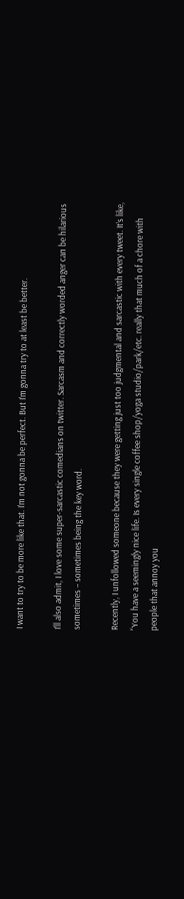I want to try to be more like that. I’m not gonna be perfect. But I’m gonna try to at least be better.

I’ll also admit, I love some super-sarcastic comedians on twitter. Sarcasm and correctly worded anger can be hilarious sometimes – sometimes being the key word.

Recently, I unfollowed someone because they were getting just too judgmental and sarcastic with every tweet. It’s like, “You have a seemingly nice life. Is every single coffee shop/yoga studio/park/etc. really that much of a chore with people that annoy you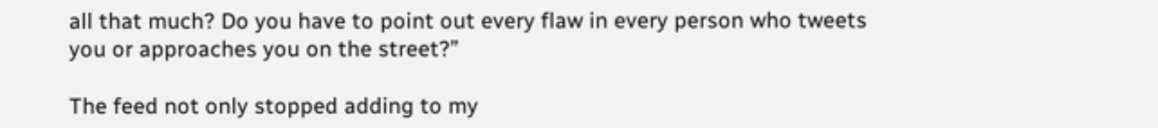all that much? Do you have to point out every flaw in every person who tweets you or approaches you on the street?”

The feed not only stopped adding to my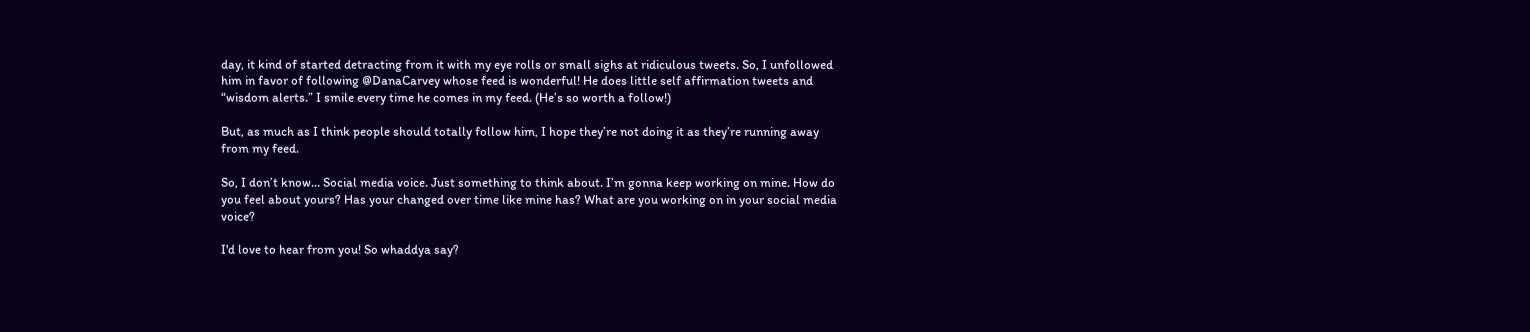day, it kind of started detracting from it with my eye rolls or small sighs at ridiculous tweets. So, I unfollowed him in favor of following @DanaCarvey whose feed is wonderful! He does little self affirmation tweets and “wisdom alerts.” I smile every time he comes in my feed. (He’s so worth a follow!)

But, as much as I think people should totally follow him, I hope they’re not doing it as they’re running away from my feed.

So, I don’t know… Social media voice. Just something to think about. I’m gonna keep working on mine. How do you feel about yours? Has your changed over time like mine has? What are you working on in your social media voice?

I'd love to hear from you! So whaddya say?